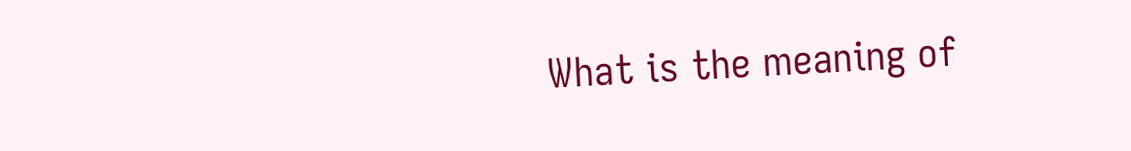What is the meaning of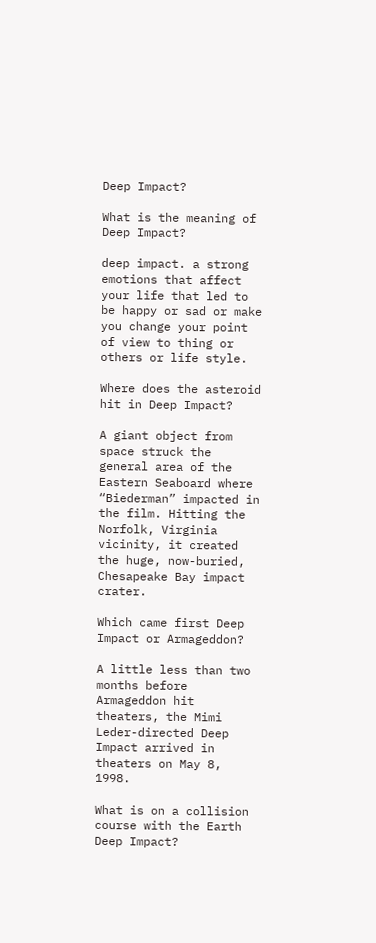Deep Impact?

What is the meaning of Deep Impact?

deep impact. a strong emotions that affect your life that led to be happy or sad or make you change your point of view to thing or others or life style.

Where does the asteroid hit in Deep Impact?

A giant object from space struck the general area of the Eastern Seaboard where “Biederman” impacted in the film. Hitting the Norfolk, Virginia vicinity, it created the huge, now-buried, Chesapeake Bay impact crater.

Which came first Deep Impact or Armageddon?

A little less than two months before Armageddon hit theaters, the Mimi Leder-directed Deep Impact arrived in theaters on May 8, 1998.

What is on a collision course with the Earth Deep Impact?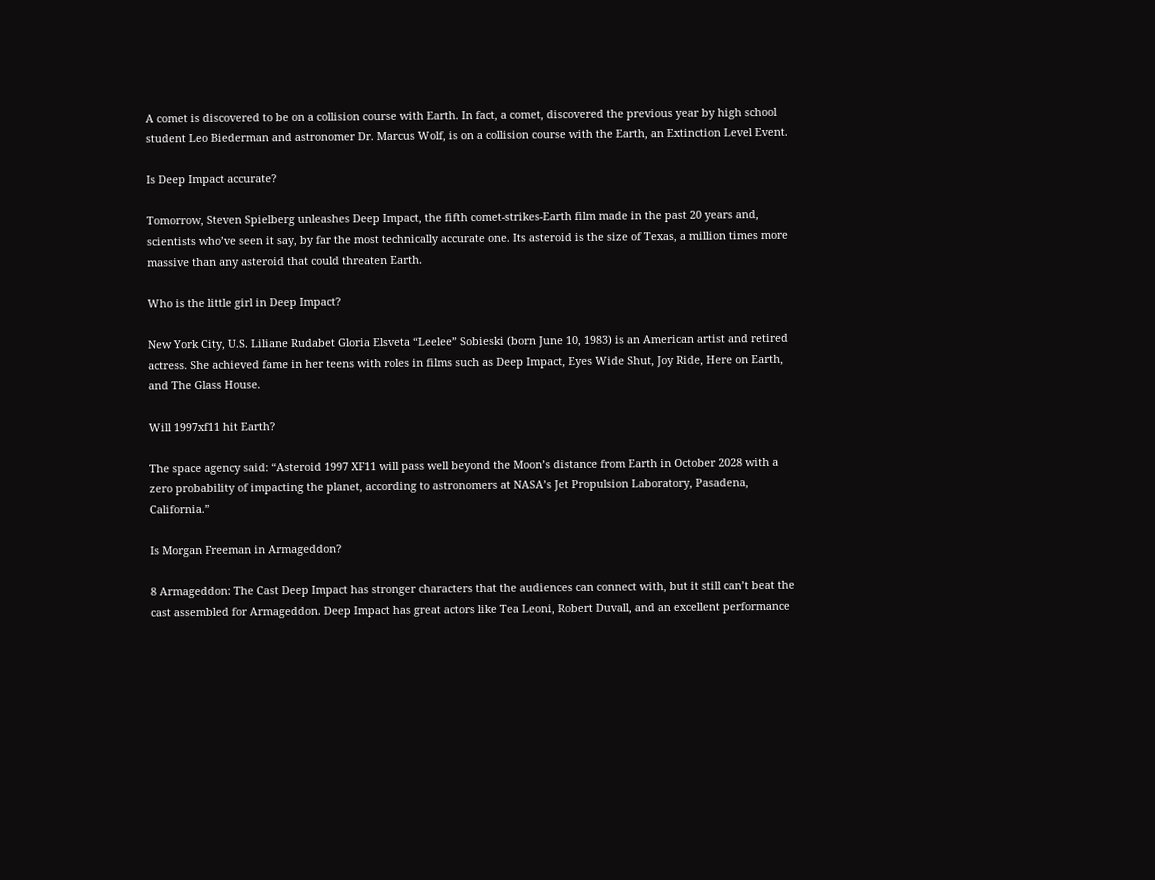A comet is discovered to be on a collision course with Earth. In fact, a comet, discovered the previous year by high school student Leo Biederman and astronomer Dr. Marcus Wolf, is on a collision course with the Earth, an Extinction Level Event.

Is Deep Impact accurate?

Tomorrow, Steven Spielberg unleashes Deep Impact, the fifth comet-strikes-Earth film made in the past 20 years and, scientists who’ve seen it say, by far the most technically accurate one. Its asteroid is the size of Texas, a million times more massive than any asteroid that could threaten Earth.

Who is the little girl in Deep Impact?

New York City, U.S. Liliane Rudabet Gloria Elsveta “Leelee” Sobieski (born June 10, 1983) is an American artist and retired actress. She achieved fame in her teens with roles in films such as Deep Impact, Eyes Wide Shut, Joy Ride, Here on Earth, and The Glass House.

Will 1997xf11 hit Earth?

The space agency said: “Asteroid 1997 XF11 will pass well beyond the Moon’s distance from Earth in October 2028 with a zero probability of impacting the planet, according to astronomers at NASA’s Jet Propulsion Laboratory, Pasadena, California.”

Is Morgan Freeman in Armageddon?

8 Armageddon: The Cast Deep Impact has stronger characters that the audiences can connect with, but it still can’t beat the cast assembled for Armageddon. Deep Impact has great actors like Tea Leoni, Robert Duvall, and an excellent performance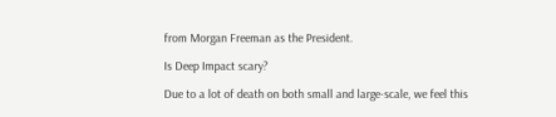from Morgan Freeman as the President.

Is Deep Impact scary?

Due to a lot of death on both small and large-scale, we feel this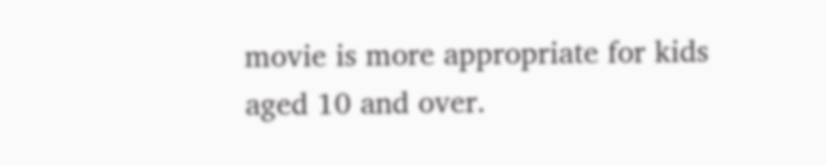movie is more appropriate for kids aged 10 and over.